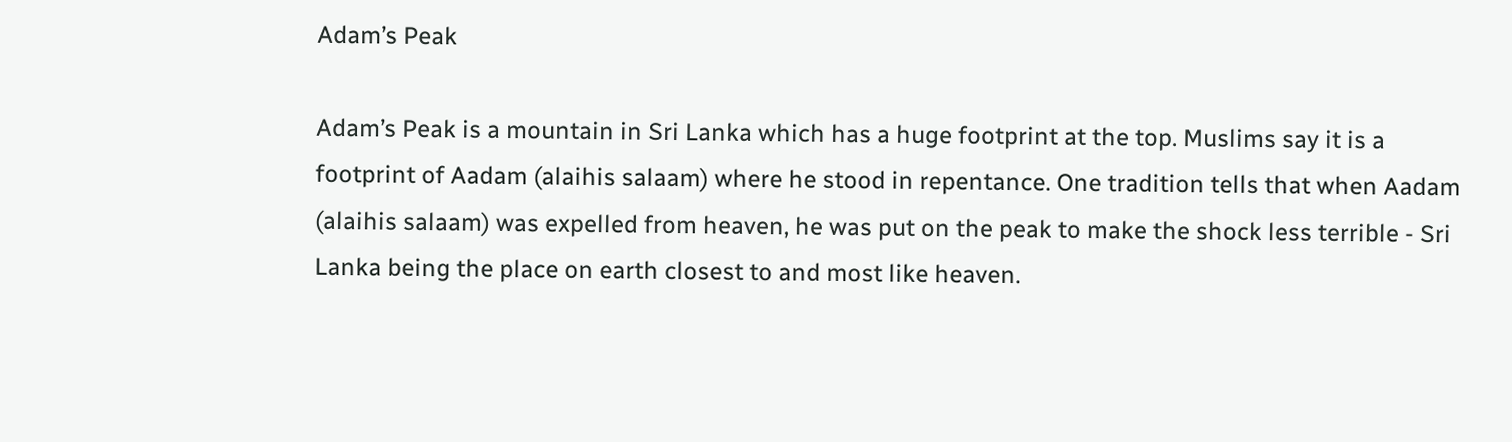Adam’s Peak

Adam’s Peak is a mountain in Sri Lanka which has a huge footprint at the top. Muslims say it is a footprint of Aadam (alaihis salaam) where he stood in repentance. One tradition tells that when Aadam (alaihis salaam) was expelled from heaven, he was put on the peak to make the shock less terrible - Sri Lanka being the place on earth closest to and most like heaven.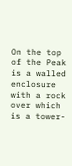On the top of the Peak is a walled enclosure with a rock over which is a tower-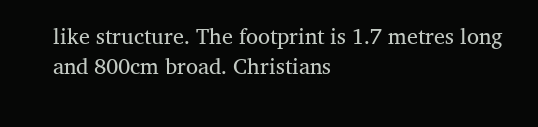like structure. The footprint is 1.7 metres long and 800cm broad. Christians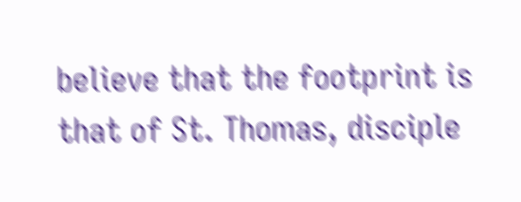believe that the footprint is that of St. Thomas, disciple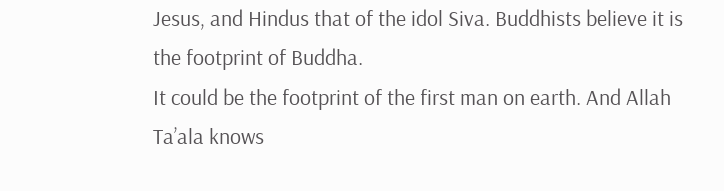Jesus, and Hindus that of the idol Siva. Buddhists believe it is the footprint of Buddha.
It could be the footprint of the first man on earth. And Allah Ta’ala knows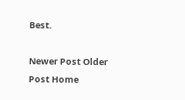Best.

Newer Post Older Post Home